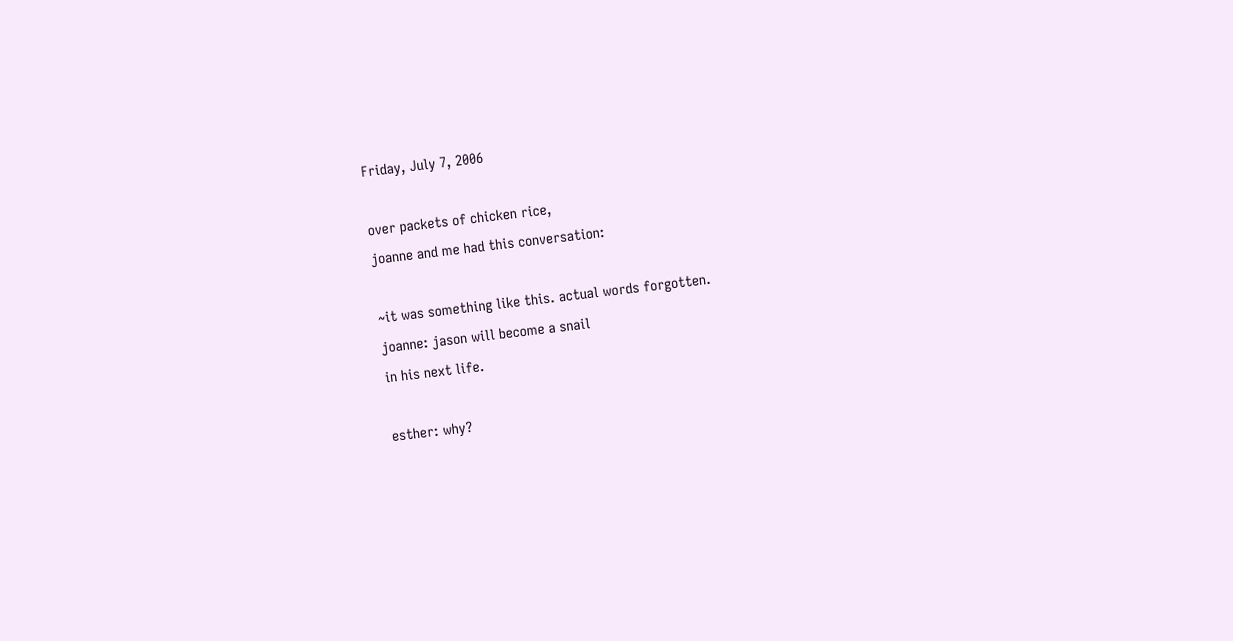Friday, July 7, 2006

over packets of chicken rice,
joanne and me had this conversation:

~it was something like this. actual words forgotten.
joanne: jason will become a snail
in his next life.

esther: why?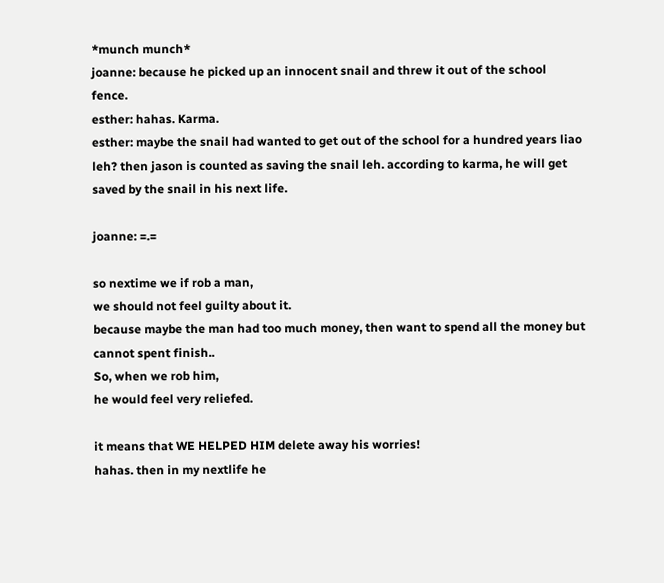*munch munch*
joanne: because he picked up an innocent snail and threw it out of the school fence.
esther: hahas. Karma.
esther: maybe the snail had wanted to get out of the school for a hundred years liao leh? then jason is counted as saving the snail leh. according to karma, he will get saved by the snail in his next life.

joanne: =.=

so nextime we if rob a man,
we should not feel guilty about it.
because maybe the man had too much money, then want to spend all the money but cannot spent finish..
So, when we rob him,
he would feel very reliefed.

it means that WE HELPED HIM delete away his worries!
hahas. then in my nextlife he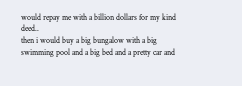would repay me with a billion dollars for my kind deed..
then i would buy a big bungalow with a big swimming pool and a big bed and a pretty car and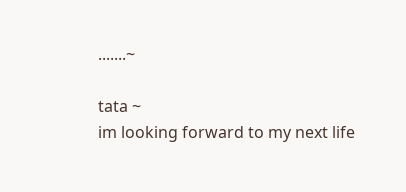.......~

tata ~
im looking forward to my next life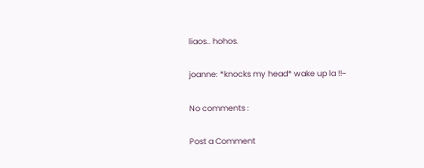liaos.. hohos.

joanne: *knocks my head* wake up la !!~

No comments :

Post a Comment